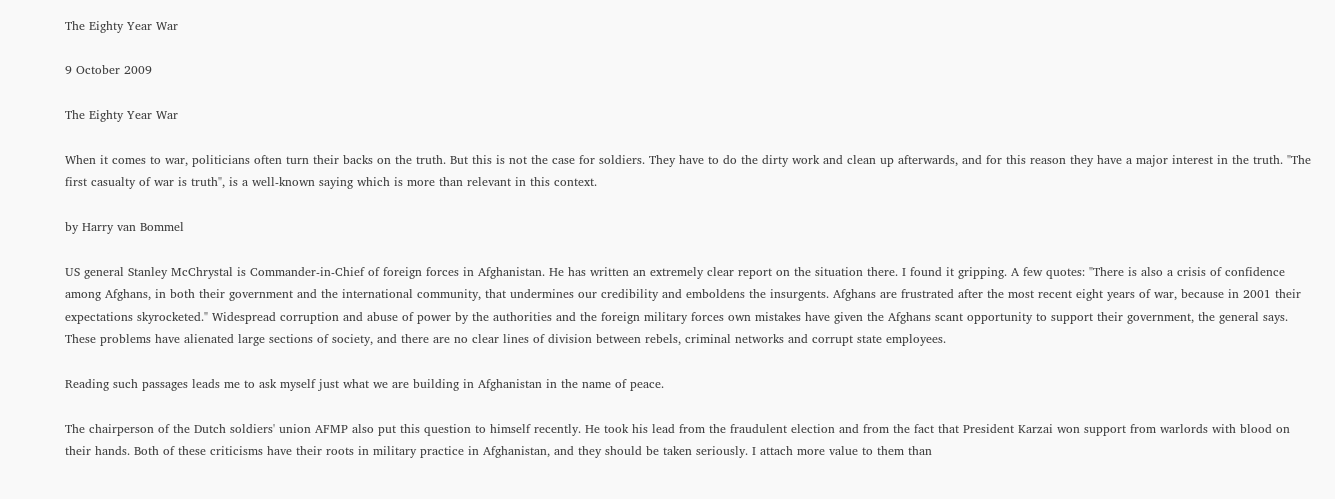The Eighty Year War

9 October 2009

The Eighty Year War

When it comes to war, politicians often turn their backs on the truth. But this is not the case for soldiers. They have to do the dirty work and clean up afterwards, and for this reason they have a major interest in the truth. "The first casualty of war is truth", is a well-known saying which is more than relevant in this context.

by Harry van Bommel

US general Stanley McChrystal is Commander-in-Chief of foreign forces in Afghanistan. He has written an extremely clear report on the situation there. I found it gripping. A few quotes: "There is also a crisis of confidence among Afghans, in both their government and the international community, that undermines our credibility and emboldens the insurgents. Afghans are frustrated after the most recent eight years of war, because in 2001 their expectations skyrocketed." Widespread corruption and abuse of power by the authorities and the foreign military forces own mistakes have given the Afghans scant opportunity to support their government, the general says. These problems have alienated large sections of society, and there are no clear lines of division between rebels, criminal networks and corrupt state employees.

Reading such passages leads me to ask myself just what we are building in Afghanistan in the name of peace.

The chairperson of the Dutch soldiers' union AFMP also put this question to himself recently. He took his lead from the fraudulent election and from the fact that President Karzai won support from warlords with blood on their hands. Both of these criticisms have their roots in military practice in Afghanistan, and they should be taken seriously. I attach more value to them than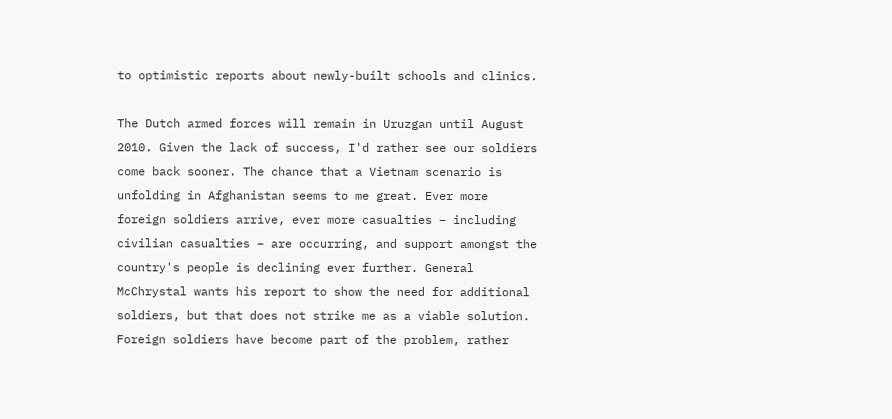to optimistic reports about newly-built schools and clinics.

The Dutch armed forces will remain in Uruzgan until August 2010. Given the lack of success, I'd rather see our soldiers come back sooner. The chance that a Vietnam scenario is unfolding in Afghanistan seems to me great. Ever more foreign soldiers arrive, ever more casualties – including civilian casualties – are occurring, and support amongst the country's people is declining ever further. General McChrystal wants his report to show the need for additional soldiers, but that does not strike me as a viable solution. Foreign soldiers have become part of the problem, rather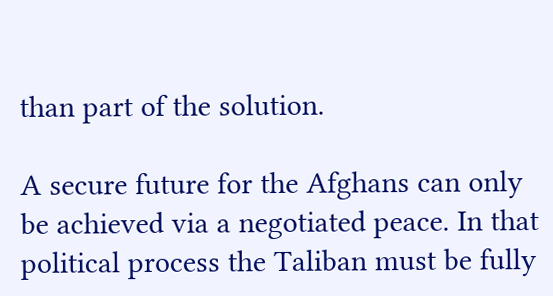than part of the solution.

A secure future for the Afghans can only be achieved via a negotiated peace. In that political process the Taliban must be fully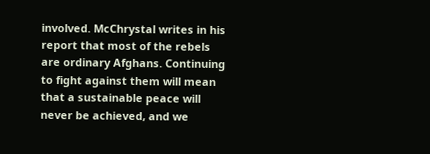involved. McChrystal writes in his report that most of the rebels are ordinary Afghans. Continuing to fight against them will mean that a sustainable peace will never be achieved, and we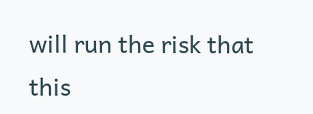will run the risk that this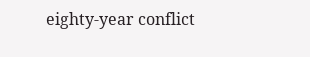eighty-year conflict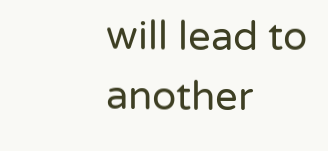will lead to another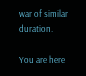war of similar duration.

You are here